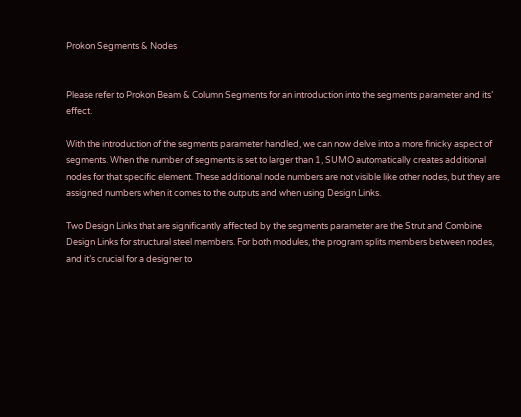Prokon Segments & Nodes


Please refer to Prokon Beam & Column Segments for an introduction into the segments parameter and its’ effect.

With the introduction of the segments parameter handled, we can now delve into a more finicky aspect of segments. When the number of segments is set to larger than 1, SUMO automatically creates additional nodes for that specific element. These additional node numbers are not visible like other nodes, but they are assigned numbers when it comes to the outputs and when using Design Links.

Two Design Links that are significantly affected by the segments parameter are the Strut and Combine Design Links for structural steel members. For both modules, the program splits members between nodes, and it’s crucial for a designer to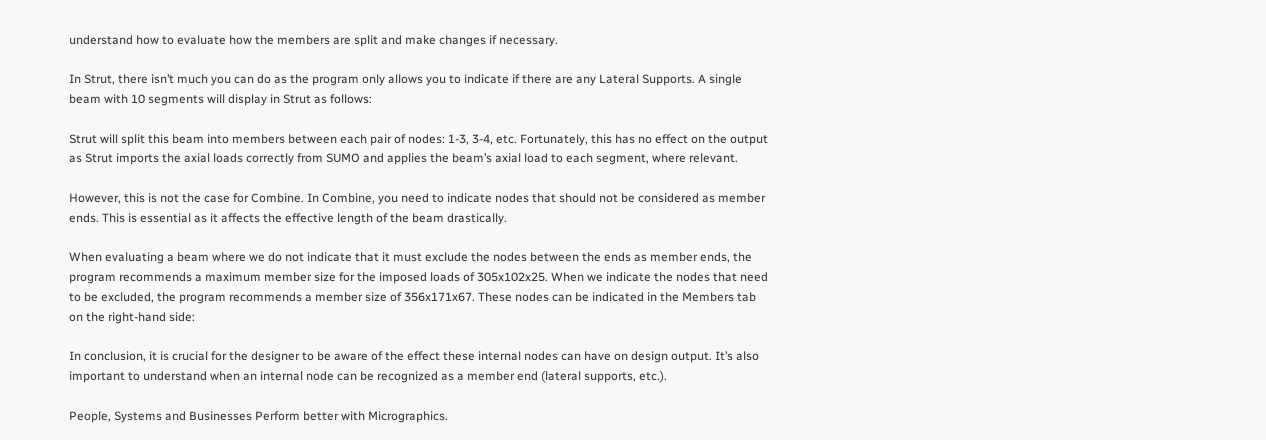understand how to evaluate how the members are split and make changes if necessary.

In Strut, there isn’t much you can do as the program only allows you to indicate if there are any Lateral Supports. A single beam with 10 segments will display in Strut as follows:

Strut will split this beam into members between each pair of nodes: 1-3, 3-4, etc. Fortunately, this has no effect on the output as Strut imports the axial loads correctly from SUMO and applies the beam’s axial load to each segment, where relevant.

However, this is not the case for Combine. In Combine, you need to indicate nodes that should not be considered as member ends. This is essential as it affects the effective length of the beam drastically.

When evaluating a beam where we do not indicate that it must exclude the nodes between the ends as member ends, the program recommends a maximum member size for the imposed loads of 305x102x25. When we indicate the nodes that need to be excluded, the program recommends a member size of 356x171x67. These nodes can be indicated in the Members tab on the right-hand side:

In conclusion, it is crucial for the designer to be aware of the effect these internal nodes can have on design output. It’s also important to understand when an internal node can be recognized as a member end (lateral supports, etc.).

People, Systems and Businesses Perform better with Micrographics.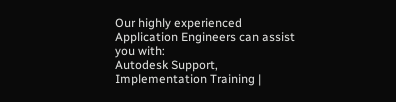Our highly experienced Application Engineers can assist you with:
Autodesk Support, Implementation Training |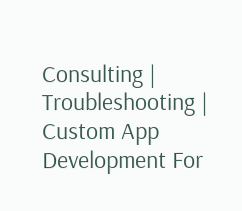Consulting | Troubleshooting | Custom App Development For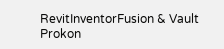RevitInventorFusion & Vault
Prokon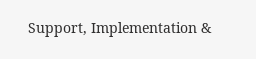Support, Implementation &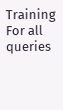Training
For all queries